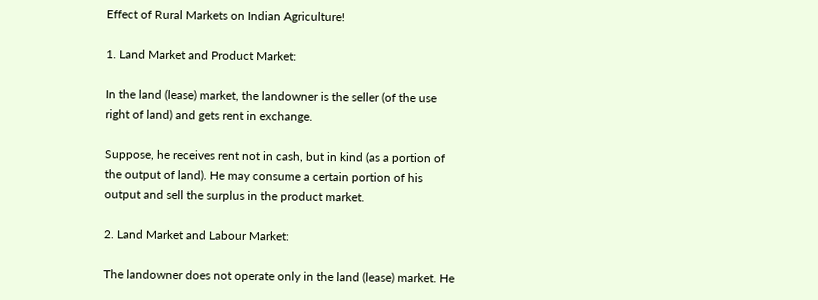Effect of Rural Markets on Indian Agriculture!

1. Land Market and Product Market:

In the land (lease) market, the landowner is the seller (of the use right of land) and gets rent in exchange.

Suppose, he receives rent not in cash, but in kind (as a portion of the output of land). He may consume a certain portion of his output and sell the surplus in the product market.

2. Land Market and Labour Market:

The landowner does not operate only in the land (lease) market. He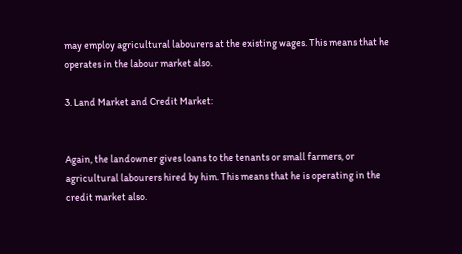may employ agricultural labourers at the existing wages. This means that he operates in the labour market also.

3. Land Market and Credit Market:


Again, the landowner gives loans to the tenants or small farmers, or agricultural labourers hired by him. This means that he is operating in the credit market also.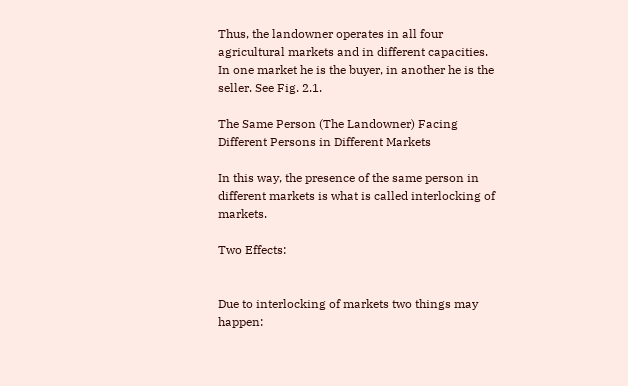Thus, the landowner operates in all four agricultural markets and in different capacities. In one market he is the buyer, in another he is the seller. See Fig. 2.1.

The Same Person (The Landowner) Facing Different Persons in Different Markets

In this way, the presence of the same person in different markets is what is called interlocking of markets.

Two Effects:


Due to interlocking of markets two things may happen: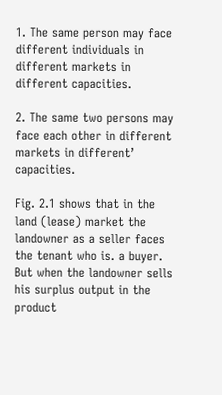1. The same person may face different individuals in different markets in different capacities.

2. The same two persons may face each other in different markets in different’ capacities.

Fig. 2.1 shows that in the land (lease) market the landowner as a seller faces the tenant who is. a buyer. But when the landowner sells his surplus output in the product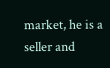market, he is a seller and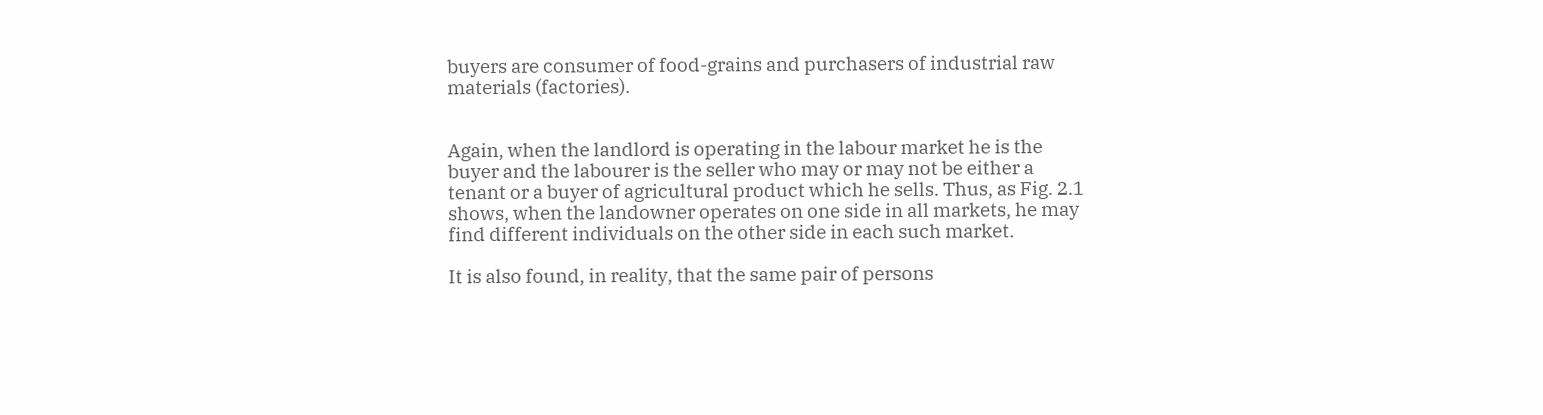buyers are consumer of food-grains and purchasers of industrial raw materials (factories).


Again, when the landlord is operating in the labour market he is the buyer and the labourer is the seller who may or may not be either a tenant or a buyer of agricultural product which he sells. Thus, as Fig. 2.1 shows, when the landowner operates on one side in all markets, he may find different individuals on the other side in each such market.

It is also found, in reality, that the same pair of persons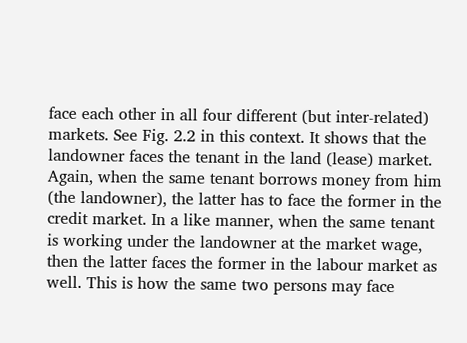face each other in all four different (but inter-related) markets. See Fig. 2.2 in this context. It shows that the landowner faces the tenant in the land (lease) market. Again, when the same tenant borrows money from him (the landowner), the latter has to face the former in the credit market. In a like manner, when the same tenant is working under the landowner at the market wage, then the latter faces the former in the labour market as well. This is how the same two persons may face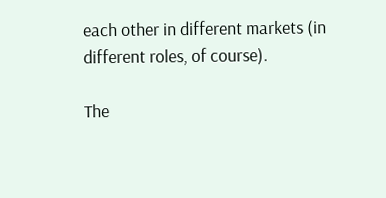each other in different markets (in different roles, of course).

The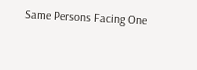Same Persons Facing One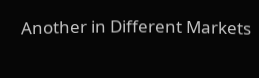Another in Different Markets